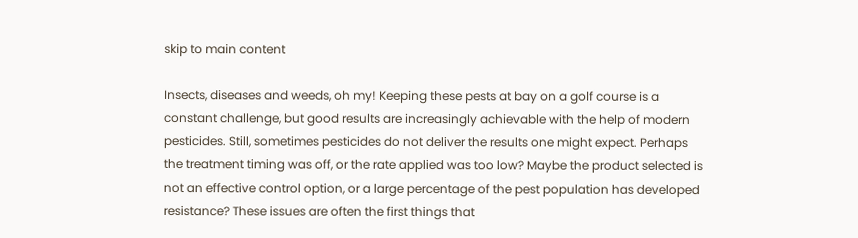skip to main content

Insects, diseases and weeds, oh my! Keeping these pests at bay on a golf course is a constant challenge, but good results are increasingly achievable with the help of modern pesticides. Still, sometimes pesticides do not deliver the results one might expect. Perhaps the treatment timing was off, or the rate applied was too low? Maybe the product selected is not an effective control option, or a large percentage of the pest population has developed resistance? These issues are often the first things that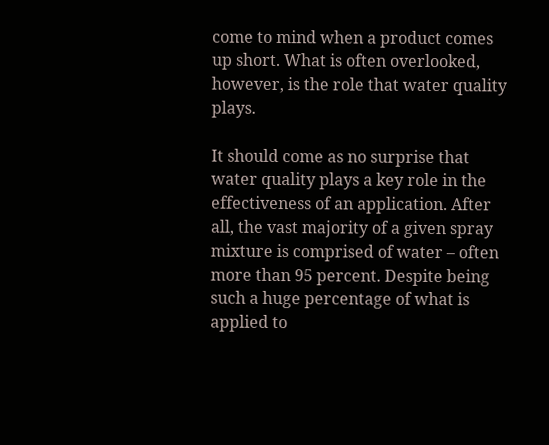come to mind when a product comes up short. What is often overlooked, however, is the role that water quality plays.

It should come as no surprise that water quality plays a key role in the effectiveness of an application. After all, the vast majority of a given spray mixture is comprised of water – often more than 95 percent. Despite being such a huge percentage of what is applied to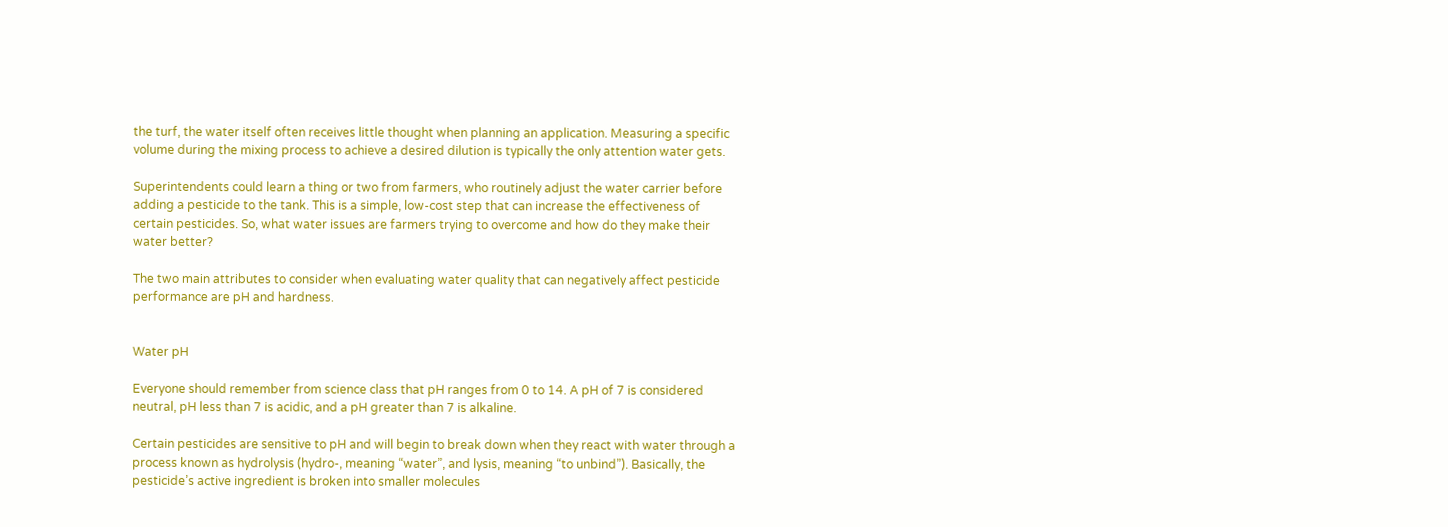the turf, the water itself often receives little thought when planning an application. Measuring a specific volume during the mixing process to achieve a desired dilution is typically the only attention water gets.

Superintendents could learn a thing or two from farmers, who routinely adjust the water carrier before adding a pesticide to the tank. This is a simple, low-cost step that can increase the effectiveness of certain pesticides. So, what water issues are farmers trying to overcome and how do they make their water better?

The two main attributes to consider when evaluating water quality that can negatively affect pesticide performance are pH and hardness.


Water pH

Everyone should remember from science class that pH ranges from 0 to 14. A pH of 7 is considered neutral, pH less than 7 is acidic, and a pH greater than 7 is alkaline.

Certain pesticides are sensitive to pH and will begin to break down when they react with water through a process known as hydrolysis (hydro-, meaning “water”, and lysis, meaning “to unbind”). Basically, the pesticide’s active ingredient is broken into smaller molecules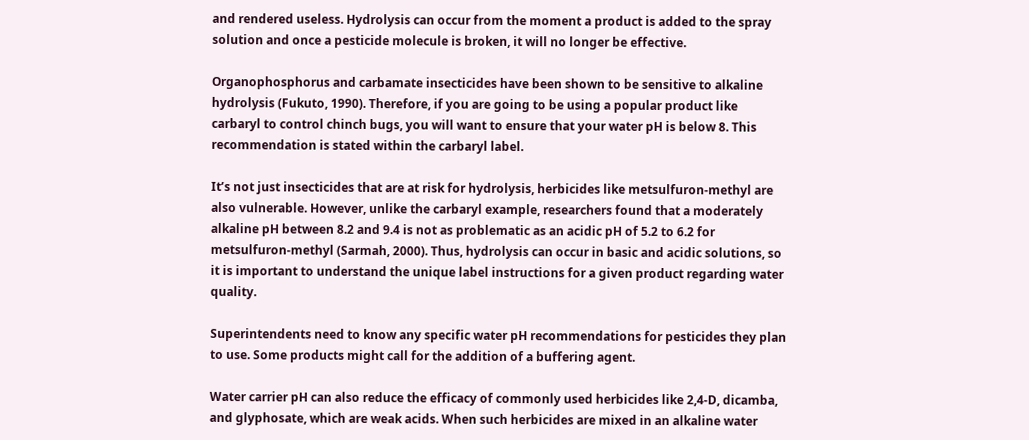and rendered useless. Hydrolysis can occur from the moment a product is added to the spray solution and once a pesticide molecule is broken, it will no longer be effective.

Organophosphorus and carbamate insecticides have been shown to be sensitive to alkaline hydrolysis (Fukuto, 1990). Therefore, if you are going to be using a popular product like carbaryl to control chinch bugs, you will want to ensure that your water pH is below 8. This recommendation is stated within the carbaryl label.

It’s not just insecticides that are at risk for hydrolysis, herbicides like metsulfuron-methyl are also vulnerable. However, unlike the carbaryl example, researchers found that a moderately alkaline pH between 8.2 and 9.4 is not as problematic as an acidic pH of 5.2 to 6.2 for metsulfuron-methyl (Sarmah, 2000). Thus, hydrolysis can occur in basic and acidic solutions, so it is important to understand the unique label instructions for a given product regarding water quality.

Superintendents need to know any specific water pH recommendations for pesticides they plan to use. Some products might call for the addition of a buffering agent.

Water carrier pH can also reduce the efficacy of commonly used herbicides like 2,4-D, dicamba, and glyphosate, which are weak acids. When such herbicides are mixed in an alkaline water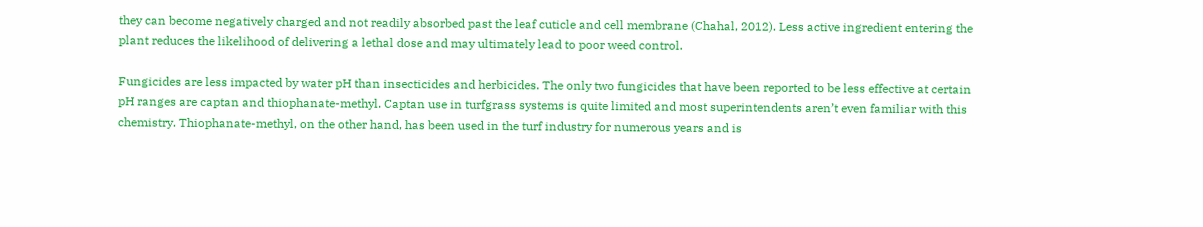they can become negatively charged and not readily absorbed past the leaf cuticle and cell membrane (Chahal, 2012). Less active ingredient entering the plant reduces the likelihood of delivering a lethal dose and may ultimately lead to poor weed control.

Fungicides are less impacted by water pH than insecticides and herbicides. The only two fungicides that have been reported to be less effective at certain pH ranges are captan and thiophanate-methyl. Captan use in turfgrass systems is quite limited and most superintendents aren’t even familiar with this chemistry. Thiophanate-methyl, on the other hand, has been used in the turf industry for numerous years and is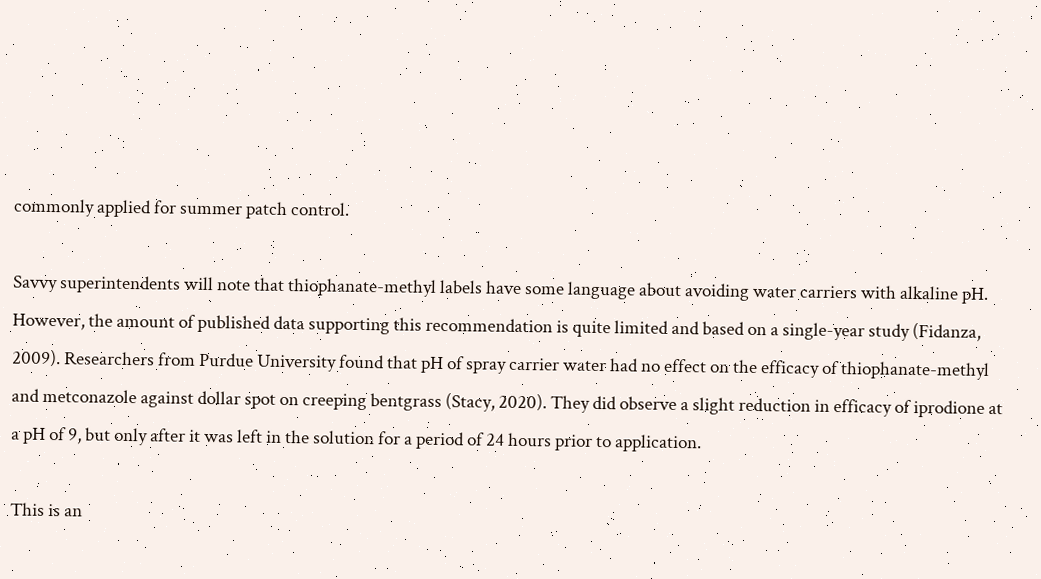commonly applied for summer patch control.

Savvy superintendents will note that thiophanate-methyl labels have some language about avoiding water carriers with alkaline pH. However, the amount of published data supporting this recommendation is quite limited and based on a single-year study (Fidanza, 2009). Researchers from Purdue University found that pH of spray carrier water had no effect on the efficacy of thiophanate-methyl and metconazole against dollar spot on creeping bentgrass (Stacy, 2020). They did observe a slight reduction in efficacy of iprodione at a pH of 9, but only after it was left in the solution for a period of 24 hours prior to application.

This is an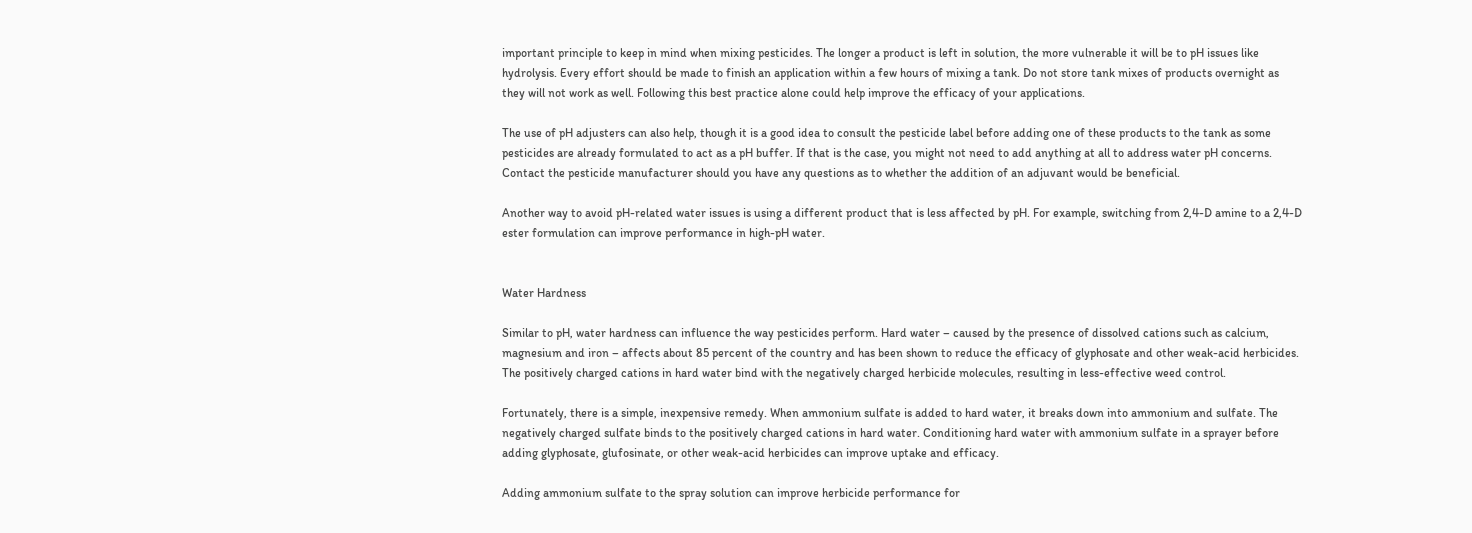important principle to keep in mind when mixing pesticides. The longer a product is left in solution, the more vulnerable it will be to pH issues like hydrolysis. Every effort should be made to finish an application within a few hours of mixing a tank. Do not store tank mixes of products overnight as they will not work as well. Following this best practice alone could help improve the efficacy of your applications.

The use of pH adjusters can also help, though it is a good idea to consult the pesticide label before adding one of these products to the tank as some pesticides are already formulated to act as a pH buffer. If that is the case, you might not need to add anything at all to address water pH concerns. Contact the pesticide manufacturer should you have any questions as to whether the addition of an adjuvant would be beneficial.

Another way to avoid pH-related water issues is using a different product that is less affected by pH. For example, switching from 2,4-D amine to a 2,4-D ester formulation can improve performance in high-pH water.


Water Hardness

Similar to pH, water hardness can influence the way pesticides perform. Hard water – caused by the presence of dissolved cations such as calcium, magnesium and iron – affects about 85 percent of the country and has been shown to reduce the efficacy of glyphosate and other weak-acid herbicides. The positively charged cations in hard water bind with the negatively charged herbicide molecules, resulting in less-effective weed control.

Fortunately, there is a simple, inexpensive remedy. When ammonium sulfate is added to hard water, it breaks down into ammonium and sulfate. The negatively charged sulfate binds to the positively charged cations in hard water. Conditioning hard water with ammonium sulfate in a sprayer before adding glyphosate, glufosinate, or other weak-acid herbicides can improve uptake and efficacy.

Adding ammonium sulfate to the spray solution can improve herbicide performance for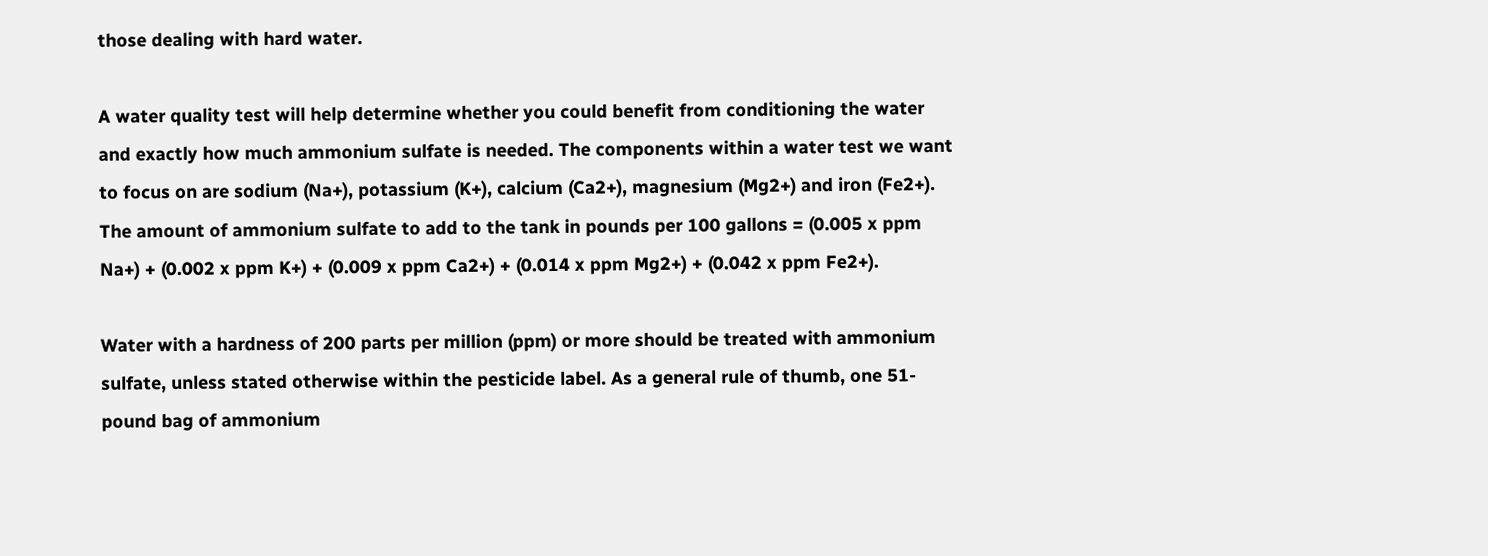those dealing with hard water.

A water quality test will help determine whether you could benefit from conditioning the water and exactly how much ammonium sulfate is needed. The components within a water test we want to focus on are sodium (Na+), potassium (K+), calcium (Ca2+), magnesium (Mg2+) and iron (Fe2+). The amount of ammonium sulfate to add to the tank in pounds per 100 gallons = (0.005 x ppm Na+) + (0.002 x ppm K+) + (0.009 x ppm Ca2+) + (0.014 x ppm Mg2+) + (0.042 x ppm Fe2+).

Water with a hardness of 200 parts per million (ppm) or more should be treated with ammonium sulfate, unless stated otherwise within the pesticide label. As a general rule of thumb, one 51-pound bag of ammonium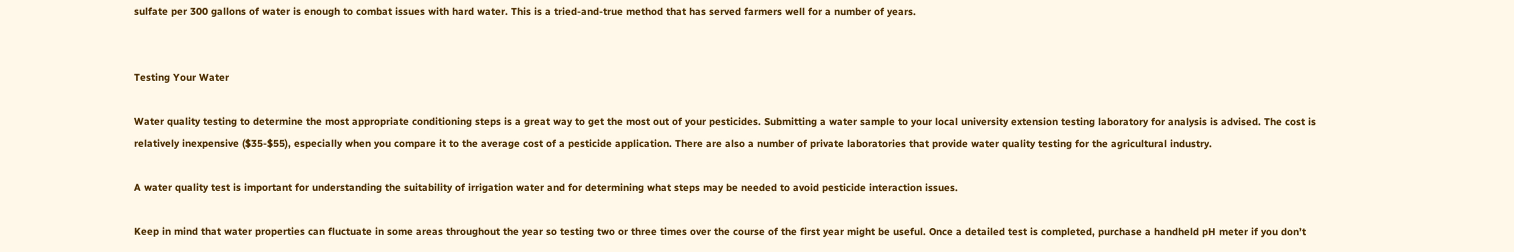sulfate per 300 gallons of water is enough to combat issues with hard water. This is a tried-and-true method that has served farmers well for a number of years.


Testing Your Water

Water quality testing to determine the most appropriate conditioning steps is a great way to get the most out of your pesticides. Submitting a water sample to your local university extension testing laboratory for analysis is advised. The cost is relatively inexpensive ($35-$55), especially when you compare it to the average cost of a pesticide application. There are also a number of private laboratories that provide water quality testing for the agricultural industry.

A water quality test is important for understanding the suitability of irrigation water and for determining what steps may be needed to avoid pesticide interaction issues.

Keep in mind that water properties can fluctuate in some areas throughout the year so testing two or three times over the course of the first year might be useful. Once a detailed test is completed, purchase a handheld pH meter if you don’t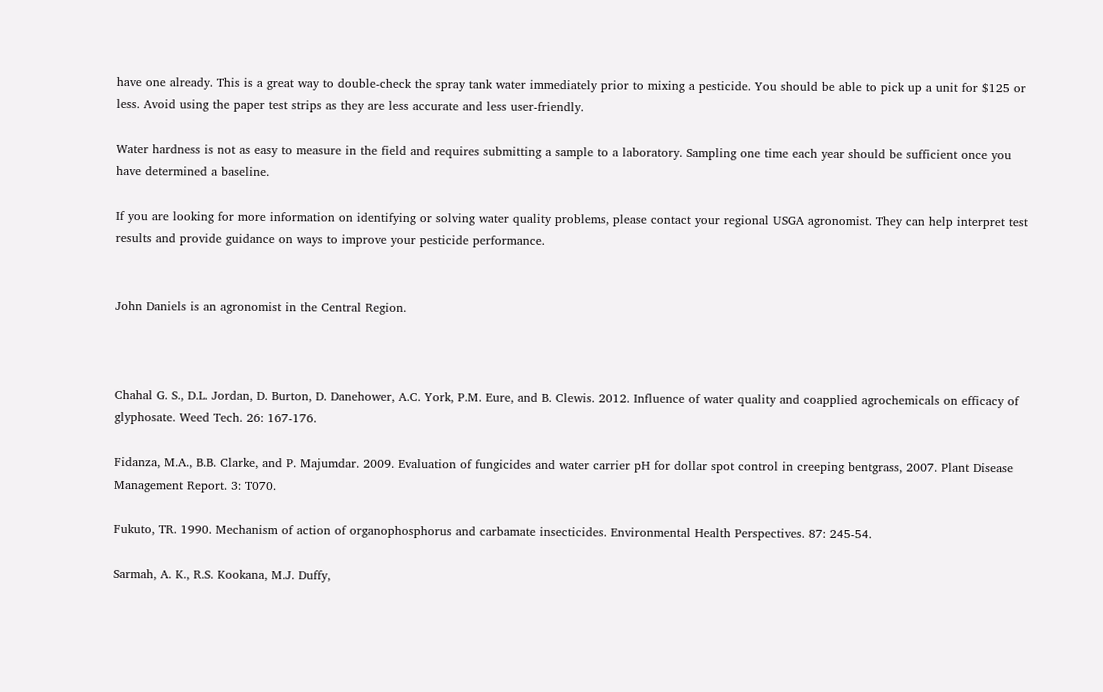have one already. This is a great way to double-check the spray tank water immediately prior to mixing a pesticide. You should be able to pick up a unit for $125 or less. Avoid using the paper test strips as they are less accurate and less user-friendly.

Water hardness is not as easy to measure in the field and requires submitting a sample to a laboratory. Sampling one time each year should be sufficient once you have determined a baseline.

If you are looking for more information on identifying or solving water quality problems, please contact your regional USGA agronomist. They can help interpret test results and provide guidance on ways to improve your pesticide performance.


John Daniels is an agronomist in the Central Region.



Chahal G. S., D.L. Jordan, D. Burton, D. Danehower, A.C. York, P.M. Eure, and B. Clewis. 2012. Influence of water quality and coapplied agrochemicals on efficacy of glyphosate. Weed Tech. 26: 167-176.

Fidanza, M.A., B.B. Clarke, and P. Majumdar. 2009. Evaluation of fungicides and water carrier pH for dollar spot control in creeping bentgrass, 2007. Plant Disease Management Report. 3: T070.

Fukuto, TR. 1990. Mechanism of action of organophosphorus and carbamate insecticides. Environmental Health Perspectives. 87: 245-54.

Sarmah, A. K., R.S. Kookana, M.J. Duffy,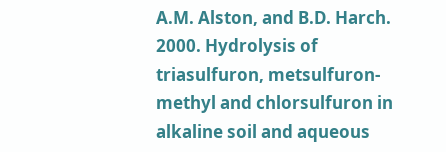A.M. Alston, and B.D. Harch. 2000. Hydrolysis of triasulfuron, metsulfuron-methyl and chlorsulfuron in alkaline soil and aqueous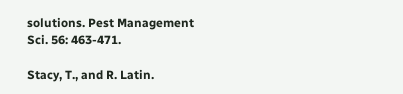solutions. Pest Management Sci. 56: 463-471.

Stacy, T., and R. Latin.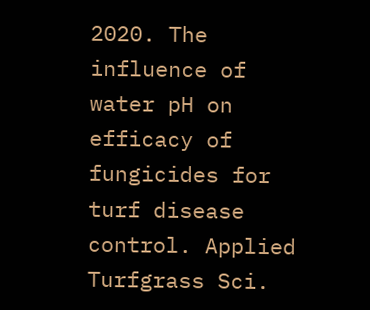2020. The influence of water pH on efficacy of fungicides for turf disease control. Applied Turfgrass Sci.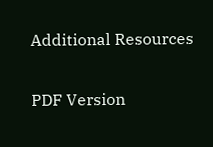Additional Resources

PDF Version